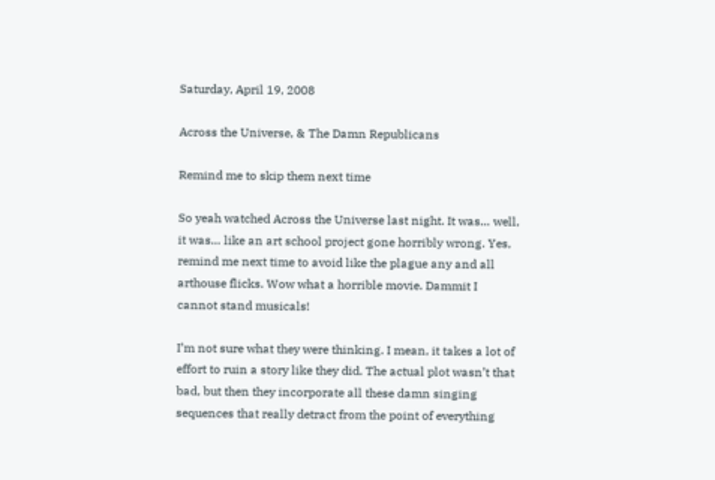Saturday, April 19, 2008

Across the Universe, & The Damn Republicans

Remind me to skip them next time

So yeah watched Across the Universe last night. It was… well, it was… like an art school project gone horribly wrong. Yes, remind me next time to avoid like the plague any and all arthouse flicks. Wow what a horrible movie. Dammit I cannot stand musicals!

I’m not sure what they were thinking. I mean, it takes a lot of effort to ruin a story like they did. The actual plot wasn’t that bad, but then they incorporate all these damn singing sequences that really detract from the point of everything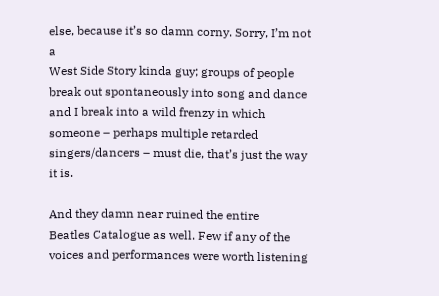else, because it’s so damn corny. Sorry, I’m not a
West Side Story kinda guy; groups of people break out spontaneously into song and dance and I break into a wild frenzy in which someone – perhaps multiple retarded singers/dancers – must die, that’s just the way it is.

And they damn near ruined the entire
Beatles Catalogue as well. Few if any of the voices and performances were worth listening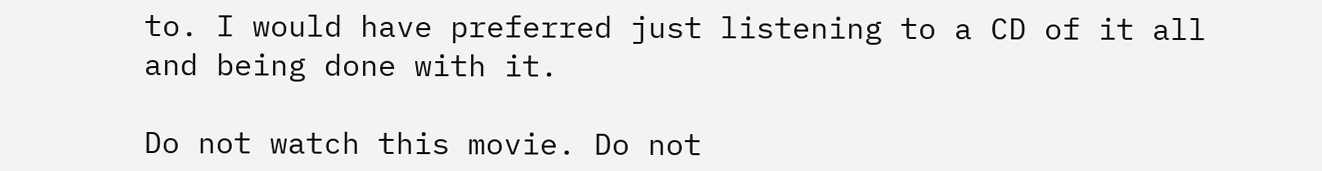to. I would have preferred just listening to a CD of it all and being done with it.

Do not watch this movie. Do not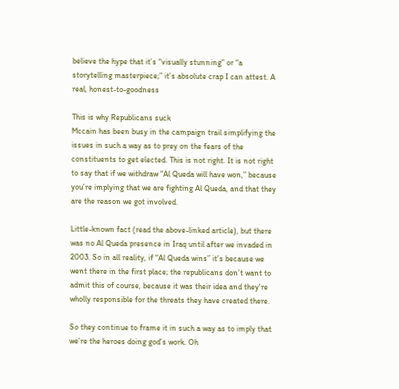believe the hype that it’s “visually stunning” or “a storytelling masterpiece;” it’s absolute crap I can attest. A real, honest-to-goodness

This is why Republicans suck
Mccain has been busy in the campaign trail simplifying the issues in such a way as to prey on the fears of the constituents to get elected. This is not right. It is not right to say that if we withdraw “Al Queda will have won,” because you’re implying that we are fighting Al Queda, and that they are the reason we got involved.

Little-known fact (read the above-linked article), but there
was no Al Queda presence in Iraq until after we invaded in 2003. So in all reality, if “Al Queda wins” it’s because we went there in the first place; the republicans don’t want to admit this of course, because it was their idea and they're wholly responsible for the threats they have created there.

So they continue to frame it in such a way as to imply that we’re the heroes doing god’s work. Oh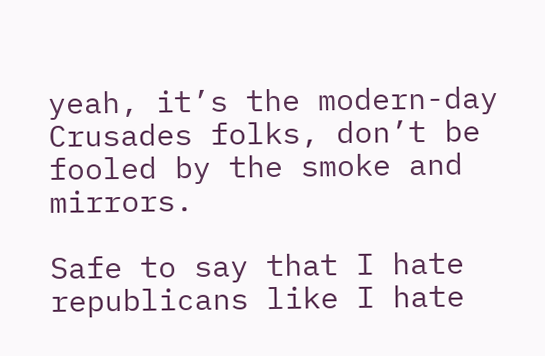yeah, it’s the modern-day Crusades folks, don’t be fooled by the smoke and mirrors.

Safe to say that I hate republicans like I hate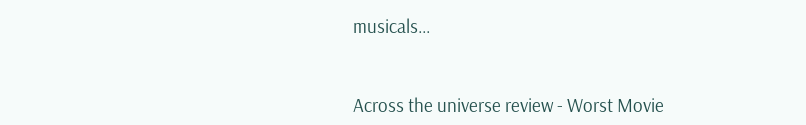musicals…


Across the universe review - Worst Movie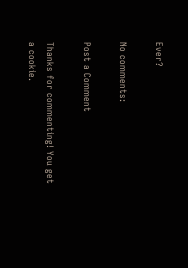Ever?

No comments:

Post a Comment

Thanks for commenting! You get a cookie.